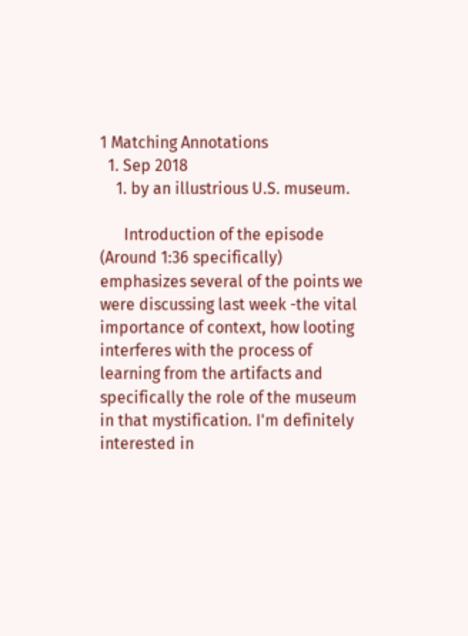1 Matching Annotations
  1. Sep 2018
    1. by an illustrious U.S. museum.

      Introduction of the episode (Around 1:36 specifically) emphasizes several of the points we were discussing last week -the vital importance of context, how looting interferes with the process of learning from the artifacts and specifically the role of the museum in that mystification. I'm definitely interested in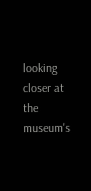looking closer at the museum's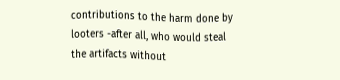contributions to the harm done by looters -after all, who would steal the artifacts without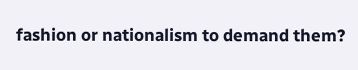fashion or nationalism to demand them?